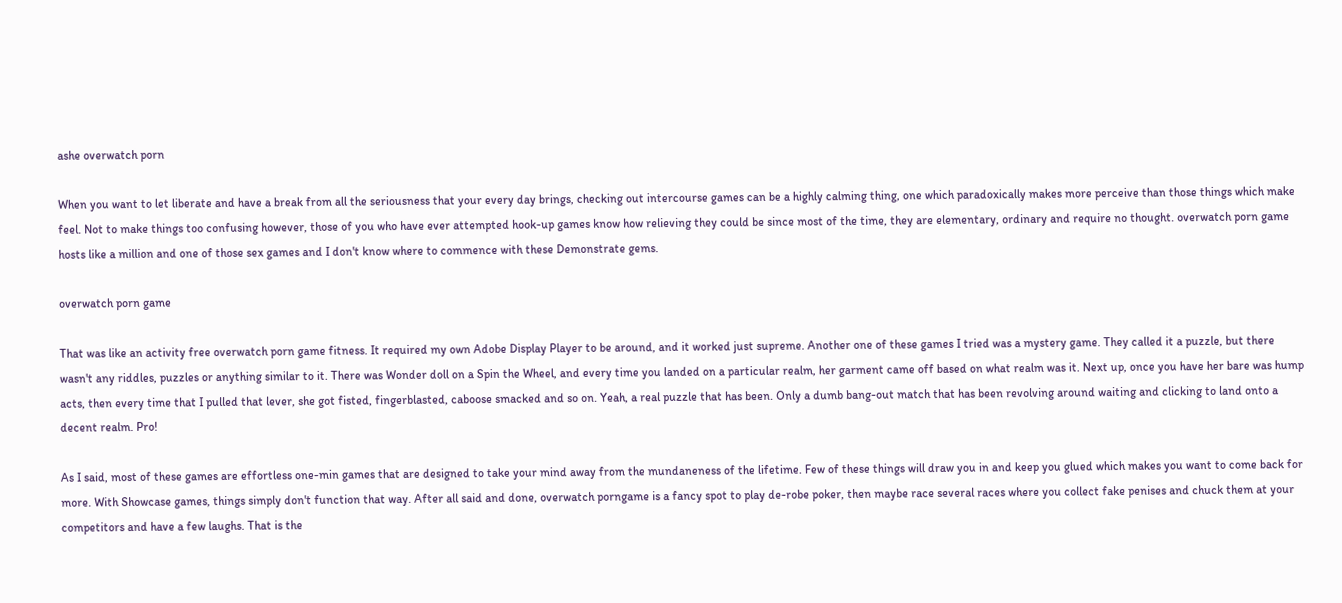ashe overwatch porn

When you want to let liberate and have a break from all the seriousness that your every day brings, checking out intercourse games can be a highly calming thing, one which paradoxically makes more perceive than those things which make feel. Not to make things too confusing however, those of you who have ever attempted hook-up games know how relieving they could be since most of the time, they are elementary, ordinary and require no thought. overwatch porn game hosts like a million and one of those sex games and I don't know where to commence with these Demonstrate gems.

overwatch porn game

That was like an activity free overwatch porn game fitness. It required my own Adobe Display Player to be around, and it worked just supreme. Another one of these games I tried was a mystery game. They called it a puzzle, but there wasn't any riddles, puzzles or anything similar to it. There was Wonder doll on a Spin the Wheel, and every time you landed on a particular realm, her garment came off based on what realm was it. Next up, once you have her bare was hump acts, then every time that I pulled that lever, she got fisted, fingerblasted, caboose smacked and so on. Yeah, a real puzzle that has been. Only a dumb bang-out match that has been revolving around waiting and clicking to land onto a decent realm. Pro!

As I said, most of these games are effortless one-min games that are designed to take your mind away from the mundaneness of the lifetime. Few of these things will draw you in and keep you glued which makes you want to come back for more. With Showcase games, things simply don't function that way. After all said and done, overwatch porngame is a fancy spot to play de-robe poker, then maybe race several races where you collect fake penises and chuck them at your competitors and have a few laughs. That is the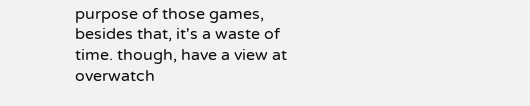purpose of those games, besides that, it's a waste of time. though, have a view at overwatch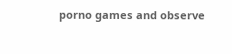porno games and observe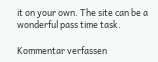it on your own. The site can be a wonderful pass time task.

Kommentar verfassen